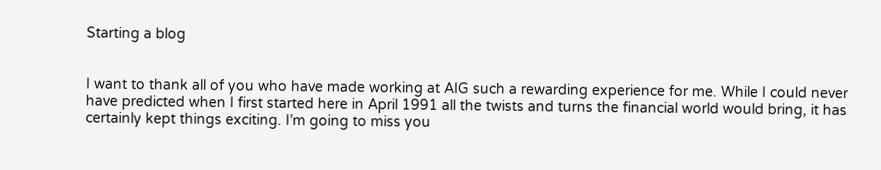Starting a blog


I want to thank all of you who have made working at AIG such a rewarding experience for me. While I could never have predicted when I first started here in April 1991 all the twists and turns the financial world would bring, it has certainly kept things exciting. I’m going to miss you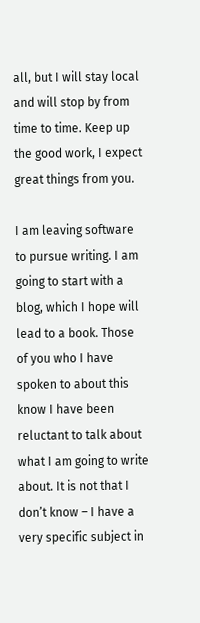all, but I will stay local and will stop by from time to time. Keep up the good work, I expect great things from you.

I am leaving software to pursue writing. I am going to start with a blog, which I hope will lead to a book. Those of you who I have spoken to about this know I have been reluctant to talk about what I am going to write about. It is not that I don’t know – I have a very specific subject in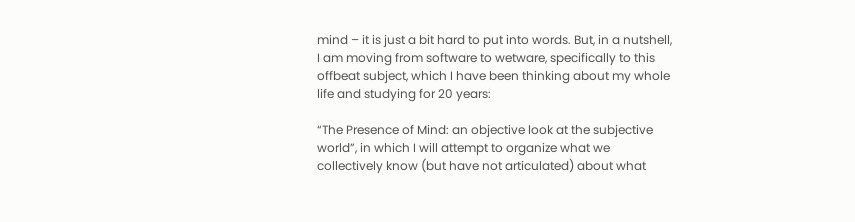mind – it is just a bit hard to put into words. But, in a nutshell, I am moving from software to wetware, specifically to this offbeat subject, which I have been thinking about my whole life and studying for 20 years:

“The Presence of Mind: an objective look at the subjective world”, in which I will attempt to organize what we collectively know (but have not articulated) about what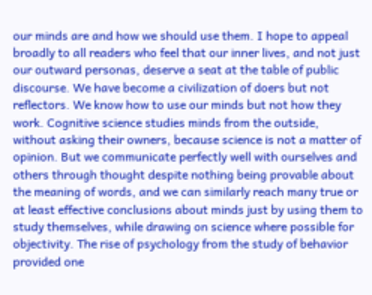our minds are and how we should use them. I hope to appeal broadly to all readers who feel that our inner lives, and not just our outward personas, deserve a seat at the table of public discourse. We have become a civilization of doers but not reflectors. We know how to use our minds but not how they work. Cognitive science studies minds from the outside, without asking their owners, because science is not a matter of opinion. But we communicate perfectly well with ourselves and others through thought despite nothing being provable about the meaning of words, and we can similarly reach many true or at least effective conclusions about minds just by using them to study themselves, while drawing on science where possible for objectivity. The rise of psychology from the study of behavior provided one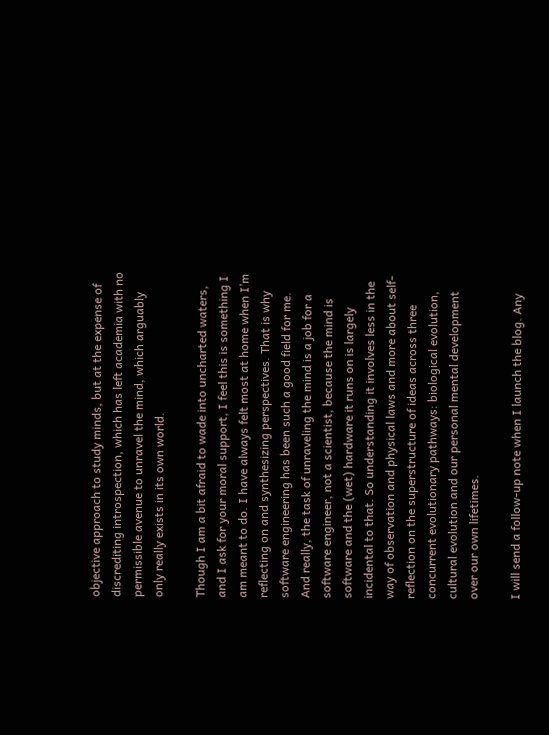objective approach to study minds, but at the expense of discrediting introspection, which has left academia with no permissible avenue to unravel the mind, which arguably only really exists in its own world.

Though I am a bit afraid to wade into uncharted waters, and I ask for your moral support, I feel this is something I am meant to do. I have always felt most at home when I’m reflecting on and synthesizing perspectives. That is why software engineering has been such a good field for me. And really, the task of unraveling the mind is a job for a software engineer, not a scientist, because the mind is software and the (wet) hardware it runs on is largely incidental to that. So understanding it involves less in the way of observation and physical laws and more about self-reflection on the superstructure of ideas across three concurrent evolutionary pathways: biological evolution, cultural evolution and our personal mental development over our own lifetimes.

I will send a follow-up note when I launch the blog. Any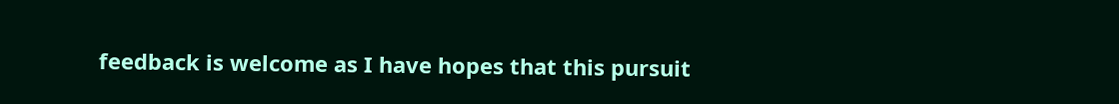feedback is welcome as I have hopes that this pursuit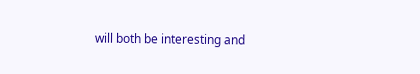will both be interesting and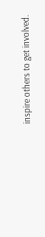inspire others to get involved.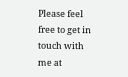Please feel free to get in touch with me at